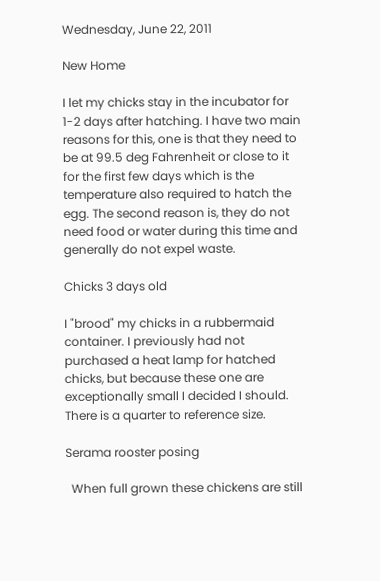Wednesday, June 22, 2011

New Home

I let my chicks stay in the incubator for 1-2 days after hatching. I have two main reasons for this, one is that they need to be at 99.5 deg Fahrenheit or close to it for the first few days which is the temperature also required to hatch the egg. The second reason is, they do not need food or water during this time and generally do not expel waste.

Chicks 3 days old

I "brood" my chicks in a rubbermaid container. I previously had not purchased a heat lamp for hatched chicks, but because these one are exceptionally small I decided I should. There is a quarter to reference size.

Serama rooster posing

  When full grown these chickens are still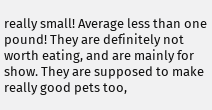really small! Average less than one pound! They are definitely not worth eating, and are mainly for show. They are supposed to make really good pets too,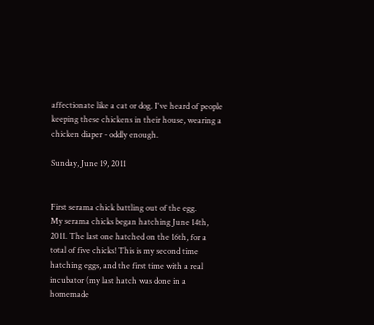affectionate like a cat or dog. I've heard of people keeping these chickens in their house, wearing a chicken diaper - oddly enough.

Sunday, June 19, 2011


First serama chick battling out of the egg.
My serama chicks began hatching June 14th, 2011. The last one hatched on the 16th, for a total of five chicks! This is my second time hatching eggs, and the first time with a real incubator (my last hatch was done in a homemade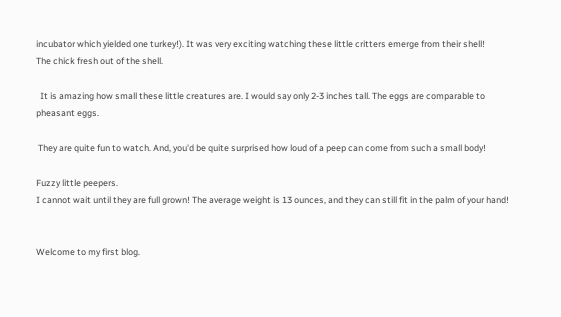incubator which yielded one turkey!). It was very exciting watching these little critters emerge from their shell!
The chick fresh out of the shell.

  It is amazing how small these little creatures are. I would say only 2-3 inches tall. The eggs are comparable to pheasant eggs.

 They are quite fun to watch. And, you'd be quite surprised how loud of a peep can come from such a small body!

Fuzzy little peepers.
I cannot wait until they are full grown! The average weight is 13 ounces, and they can still fit in the palm of your hand!


Welcome to my first blog.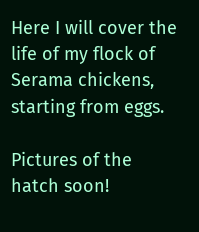Here I will cover the life of my flock of Serama chickens, starting from eggs.

Pictures of the hatch soon!